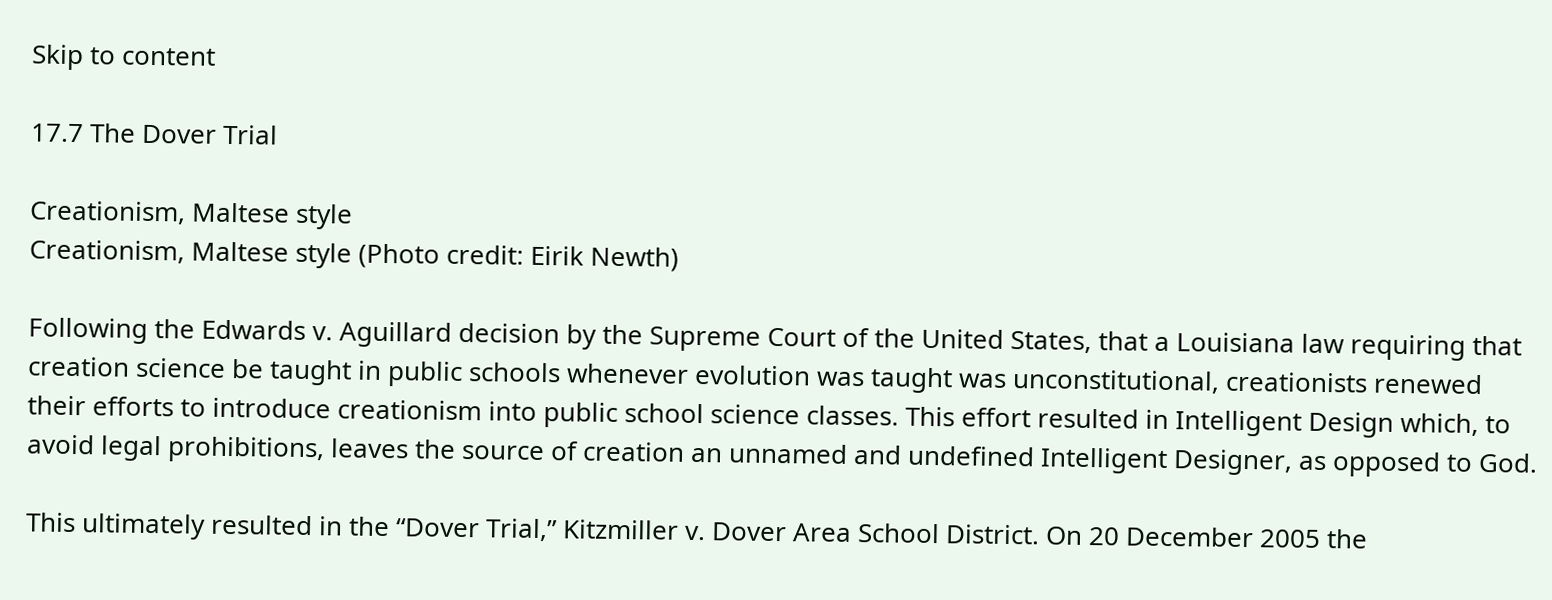Skip to content

17.7 The Dover Trial

Creationism, Maltese style
Creationism, Maltese style (Photo credit: Eirik Newth)

Following the Edwards v. Aguillard decision by the Supreme Court of the United States, that a Louisiana law requiring that creation science be taught in public schools whenever evolution was taught was unconstitutional, creationists renewed their efforts to introduce creationism into public school science classes. This effort resulted in Intelligent Design which, to avoid legal prohibitions, leaves the source of creation an unnamed and undefined Intelligent Designer, as opposed to God.

This ultimately resulted in the “Dover Trial,” Kitzmiller v. Dover Area School District. On 20 December 2005 the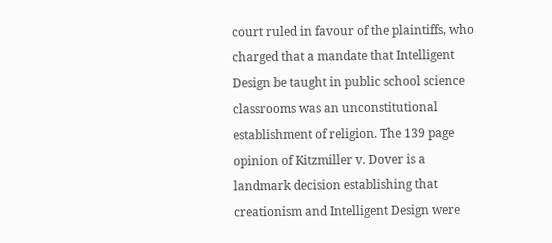court ruled in favour of the plaintiffs, who charged that a mandate that Intelligent Design be taught in public school science classrooms was an unconstitutional establishment of religion. The 139 page opinion of Kitzmiller v. Dover is a landmark decision establishing that creationism and Intelligent Design were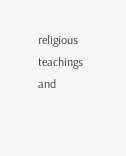religious teachings and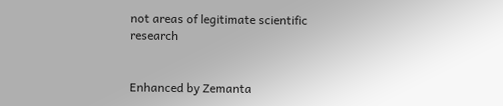not areas of legitimate scientific research


Enhanced by Zemanta